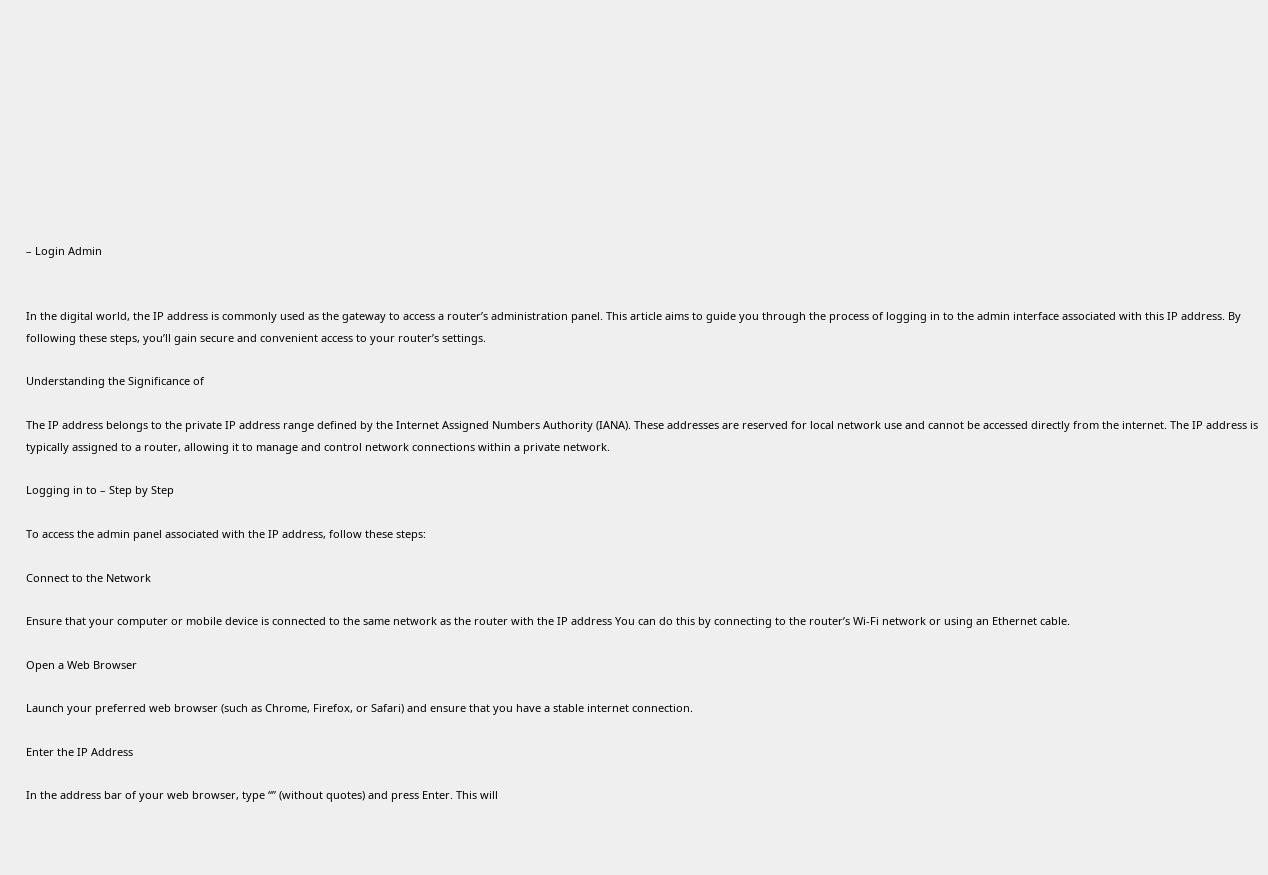– Login Admin


In the digital world, the IP address is commonly used as the gateway to access a router’s administration panel. This article aims to guide you through the process of logging in to the admin interface associated with this IP address. By following these steps, you’ll gain secure and convenient access to your router’s settings.

Understanding the Significance of

The IP address belongs to the private IP address range defined by the Internet Assigned Numbers Authority (IANA). These addresses are reserved for local network use and cannot be accessed directly from the internet. The IP address is typically assigned to a router, allowing it to manage and control network connections within a private network.

Logging in to – Step by Step

To access the admin panel associated with the IP address, follow these steps:

Connect to the Network

Ensure that your computer or mobile device is connected to the same network as the router with the IP address You can do this by connecting to the router’s Wi-Fi network or using an Ethernet cable.

Open a Web Browser

Launch your preferred web browser (such as Chrome, Firefox, or Safari) and ensure that you have a stable internet connection.

Enter the IP Address

In the address bar of your web browser, type “” (without quotes) and press Enter. This will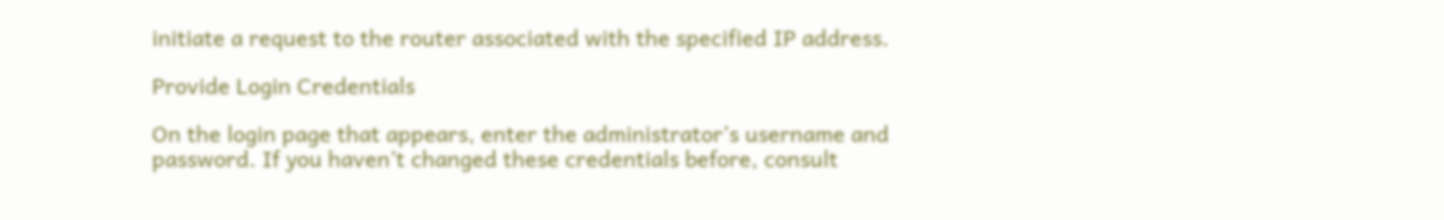initiate a request to the router associated with the specified IP address.

Provide Login Credentials

On the login page that appears, enter the administrator’s username and password. If you haven’t changed these credentials before, consult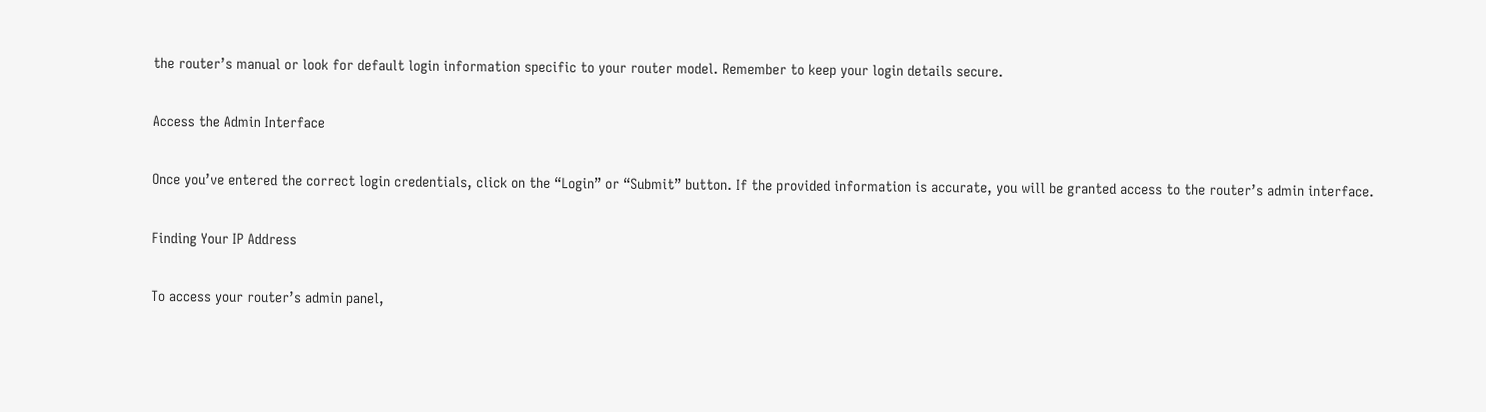the router’s manual or look for default login information specific to your router model. Remember to keep your login details secure.

Access the Admin Interface

Once you’ve entered the correct login credentials, click on the “Login” or “Submit” button. If the provided information is accurate, you will be granted access to the router’s admin interface.

Finding Your IP Address

To access your router’s admin panel,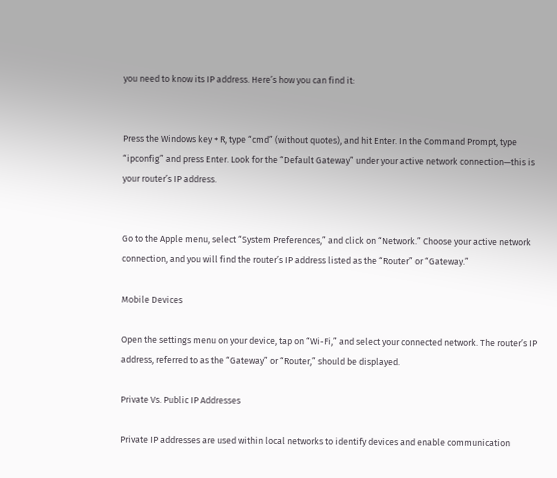you need to know its IP address. Here’s how you can find it:


Press the Windows key + R, type “cmd” (without quotes), and hit Enter. In the Command Prompt, type “ipconfig” and press Enter. Look for the “Default Gateway” under your active network connection—this is your router’s IP address.


Go to the Apple menu, select “System Preferences,” and click on “Network.” Choose your active network connection, and you will find the router’s IP address listed as the “Router” or “Gateway.”

Mobile Devices

Open the settings menu on your device, tap on “Wi-Fi,” and select your connected network. The router’s IP address, referred to as the “Gateway” or “Router,” should be displayed.

Private Vs. Public IP Addresses

Private IP addresses are used within local networks to identify devices and enable communication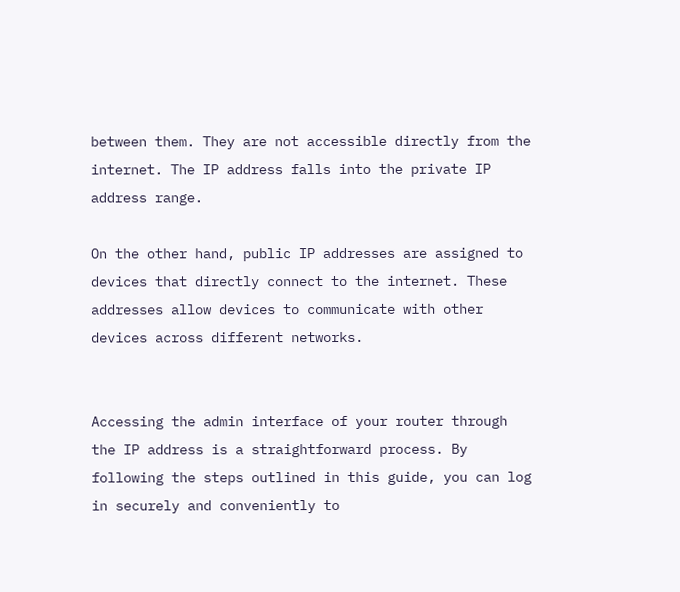between them. They are not accessible directly from the internet. The IP address falls into the private IP address range.

On the other hand, public IP addresses are assigned to devices that directly connect to the internet. These addresses allow devices to communicate with other devices across different networks.


Accessing the admin interface of your router through the IP address is a straightforward process. By following the steps outlined in this guide, you can log in securely and conveniently to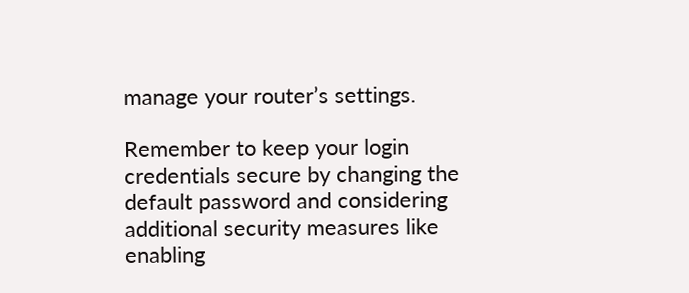manage your router’s settings.

Remember to keep your login credentials secure by changing the default password and considering additional security measures like enabling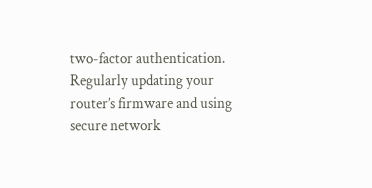two-factor authentication. Regularly updating your router’s firmware and using secure network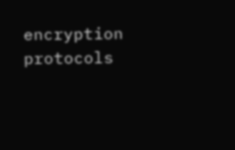encryption protocols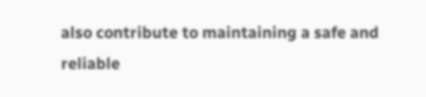also contribute to maintaining a safe and reliable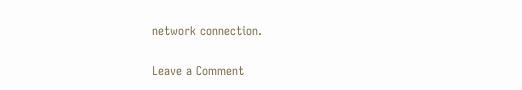network connection.

Leave a Comment